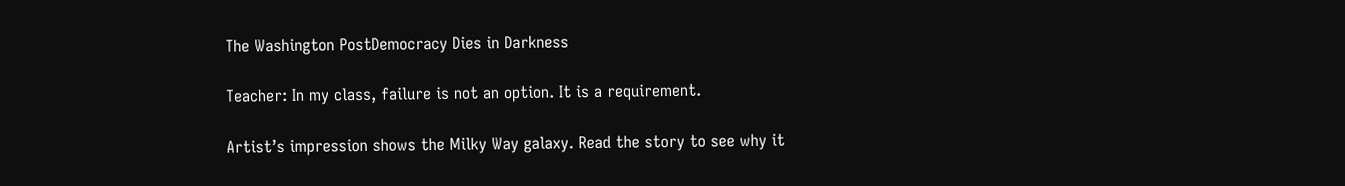The Washington PostDemocracy Dies in Darkness

Teacher: In my class, failure is not an option. It is a requirement.

Artist’s impression shows the Milky Way galaxy. Read the story to see why it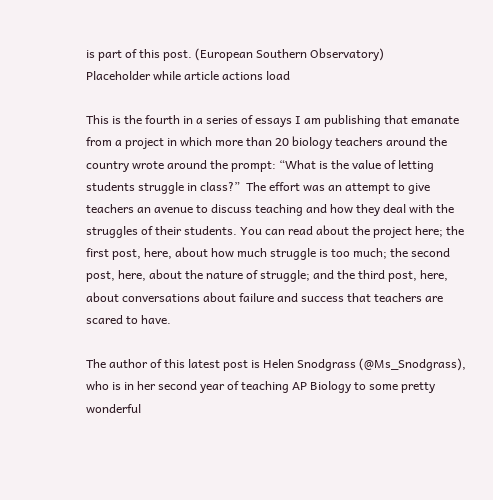is part of this post. (European Southern Observatory)
Placeholder while article actions load

This is the fourth in a series of essays I am publishing that emanate from a project in which more than 20 biology teachers around the country wrote around the prompt: “What is the value of letting students struggle in class?”  The effort was an attempt to give teachers an avenue to discuss teaching and how they deal with the struggles of their students. You can read about the project here; the first post, here, about how much struggle is too much; the second post, here, about the nature of struggle; and the third post, here, about conversations about failure and success that teachers are scared to have.

The author of this latest post is Helen Snodgrass (@Ms_Snodgrass), who is in her second year of teaching AP Biology to some pretty wonderful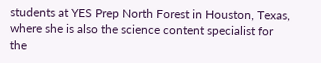students at YES Prep North Forest in Houston, Texas, where she is also the science content specialist for the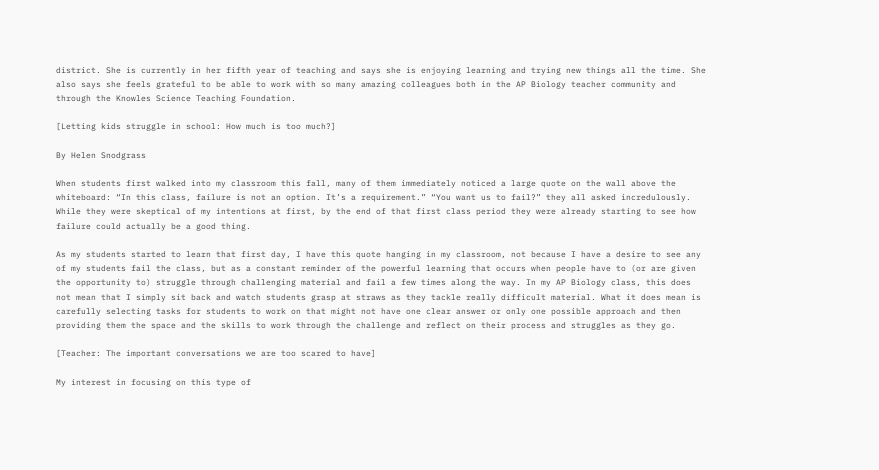district. She is currently in her fifth year of teaching and says she is enjoying learning and trying new things all the time. She also says she feels grateful to be able to work with so many amazing colleagues both in the AP Biology teacher community and through the Knowles Science Teaching Foundation.

[Letting kids struggle in school: How much is too much?]

By Helen Snodgrass

When students first walked into my classroom this fall, many of them immediately noticed a large quote on the wall above the whiteboard: “In this class, failure is not an option. It’s a requirement.” “You want us to fail?” they all asked incredulously. While they were skeptical of my intentions at first, by the end of that first class period they were already starting to see how failure could actually be a good thing.

As my students started to learn that first day, I have this quote hanging in my classroom, not because I have a desire to see any of my students fail the class, but as a constant reminder of the powerful learning that occurs when people have to (or are given the opportunity to) struggle through challenging material and fail a few times along the way. In my AP Biology class, this does not mean that I simply sit back and watch students grasp at straws as they tackle really difficult material. What it does mean is carefully selecting tasks for students to work on that might not have one clear answer or only one possible approach and then providing them the space and the skills to work through the challenge and reflect on their process and struggles as they go.

[Teacher: The important conversations we are too scared to have]

My interest in focusing on this type of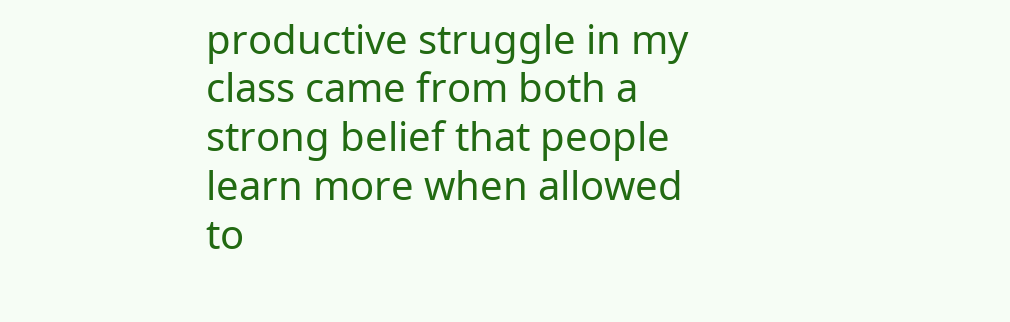productive struggle in my class came from both a strong belief that people learn more when allowed to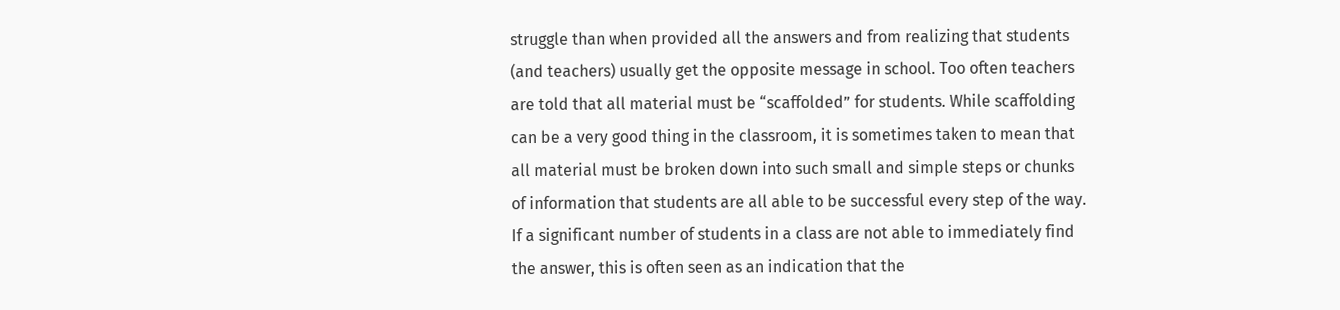struggle than when provided all the answers and from realizing that students (and teachers) usually get the opposite message in school. Too often teachers are told that all material must be “scaffolded” for students. While scaffolding can be a very good thing in the classroom, it is sometimes taken to mean that all material must be broken down into such small and simple steps or chunks of information that students are all able to be successful every step of the way. If a significant number of students in a class are not able to immediately find the answer, this is often seen as an indication that the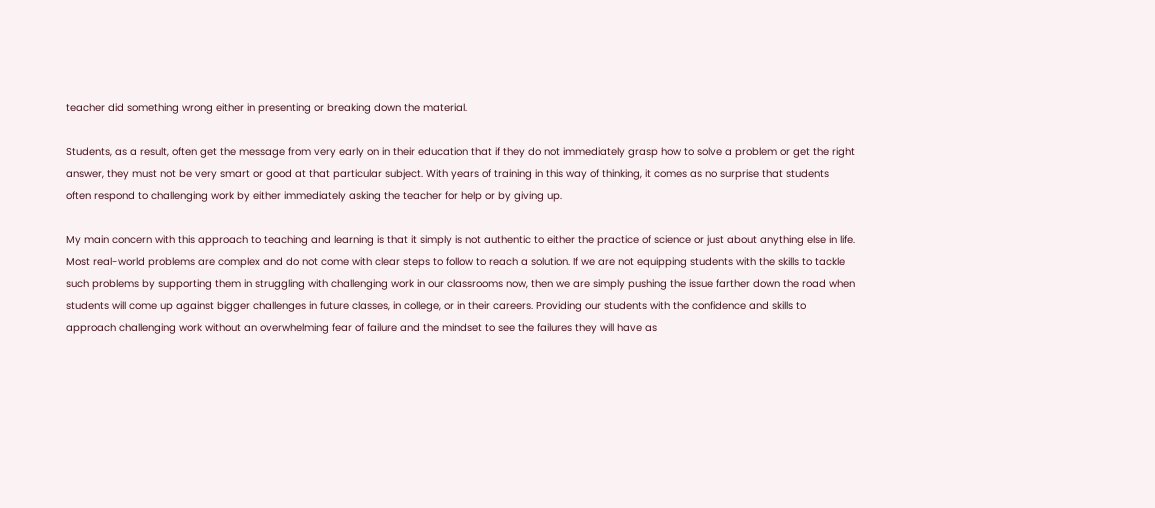teacher did something wrong either in presenting or breaking down the material.

Students, as a result, often get the message from very early on in their education that if they do not immediately grasp how to solve a problem or get the right answer, they must not be very smart or good at that particular subject. With years of training in this way of thinking, it comes as no surprise that students often respond to challenging work by either immediately asking the teacher for help or by giving up.

My main concern with this approach to teaching and learning is that it simply is not authentic to either the practice of science or just about anything else in life. Most real-world problems are complex and do not come with clear steps to follow to reach a solution. If we are not equipping students with the skills to tackle such problems by supporting them in struggling with challenging work in our classrooms now, then we are simply pushing the issue farther down the road when students will come up against bigger challenges in future classes, in college, or in their careers. Providing our students with the confidence and skills to approach challenging work without an overwhelming fear of failure and the mindset to see the failures they will have as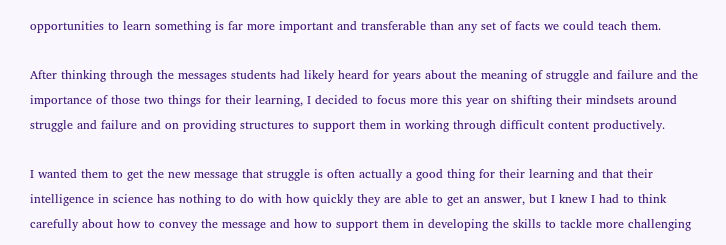opportunities to learn something is far more important and transferable than any set of facts we could teach them.

After thinking through the messages students had likely heard for years about the meaning of struggle and failure and the importance of those two things for their learning, I decided to focus more this year on shifting their mindsets around struggle and failure and on providing structures to support them in working through difficult content productively.

I wanted them to get the new message that struggle is often actually a good thing for their learning and that their intelligence in science has nothing to do with how quickly they are able to get an answer, but I knew I had to think carefully about how to convey the message and how to support them in developing the skills to tackle more challenging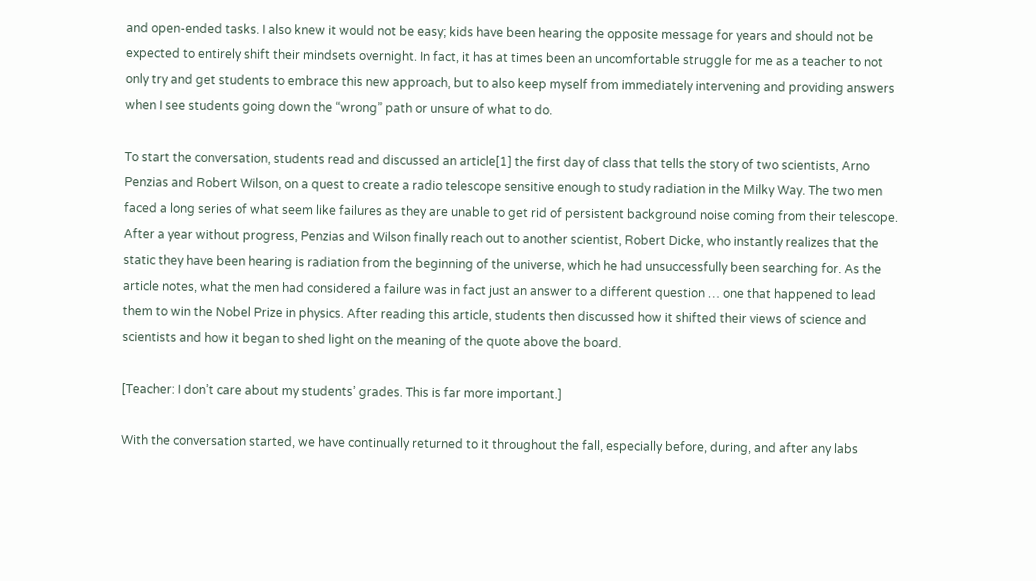and open-ended tasks. I also knew it would not be easy; kids have been hearing the opposite message for years and should not be expected to entirely shift their mindsets overnight. In fact, it has at times been an uncomfortable struggle for me as a teacher to not only try and get students to embrace this new approach, but to also keep myself from immediately intervening and providing answers when I see students going down the “wrong” path or unsure of what to do.

To start the conversation, students read and discussed an article[1] the first day of class that tells the story of two scientists, Arno Penzias and Robert Wilson, on a quest to create a radio telescope sensitive enough to study radiation in the Milky Way. The two men faced a long series of what seem like failures as they are unable to get rid of persistent background noise coming from their telescope. After a year without progress, Penzias and Wilson finally reach out to another scientist, Robert Dicke, who instantly realizes that the static they have been hearing is radiation from the beginning of the universe, which he had unsuccessfully been searching for. As the article notes, what the men had considered a failure was in fact just an answer to a different question … one that happened to lead them to win the Nobel Prize in physics. After reading this article, students then discussed how it shifted their views of science and scientists and how it began to shed light on the meaning of the quote above the board.

[Teacher: I don’t care about my students’ grades. This is far more important.]

With the conversation started, we have continually returned to it throughout the fall, especially before, during, and after any labs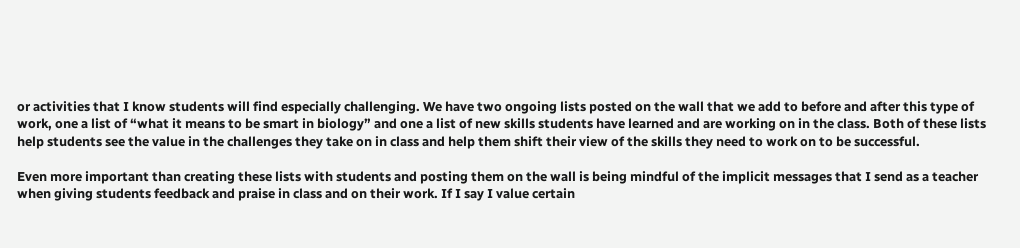or activities that I know students will find especially challenging. We have two ongoing lists posted on the wall that we add to before and after this type of work, one a list of “what it means to be smart in biology” and one a list of new skills students have learned and are working on in the class. Both of these lists help students see the value in the challenges they take on in class and help them shift their view of the skills they need to work on to be successful.

Even more important than creating these lists with students and posting them on the wall is being mindful of the implicit messages that I send as a teacher when giving students feedback and praise in class and on their work. If I say I value certain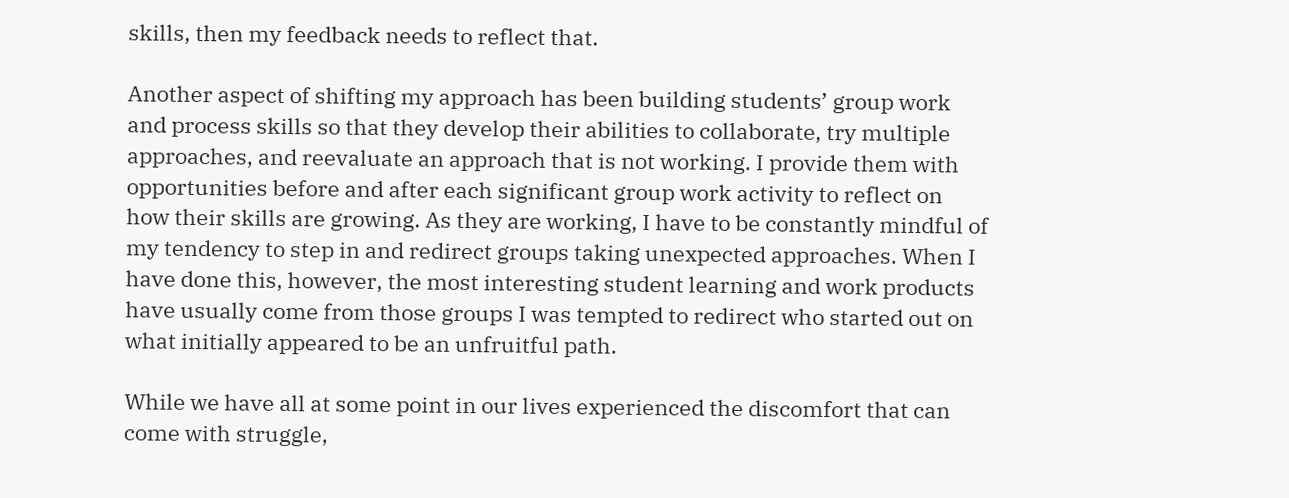skills, then my feedback needs to reflect that.

Another aspect of shifting my approach has been building students’ group work and process skills so that they develop their abilities to collaborate, try multiple approaches, and reevaluate an approach that is not working. I provide them with opportunities before and after each significant group work activity to reflect on how their skills are growing. As they are working, I have to be constantly mindful of my tendency to step in and redirect groups taking unexpected approaches. When I have done this, however, the most interesting student learning and work products have usually come from those groups I was tempted to redirect who started out on what initially appeared to be an unfruitful path.

While we have all at some point in our lives experienced the discomfort that can come with struggle,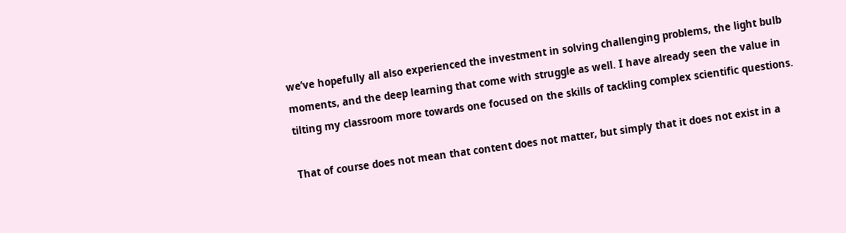we’ve hopefully all also experienced the investment in solving challenging problems, the light bulb moments, and the deep learning that come with struggle as well. I have already seen the value in tilting my classroom more towards one focused on the skills of tackling complex scientific questions.

That of course does not mean that content does not matter, but simply that it does not exist in a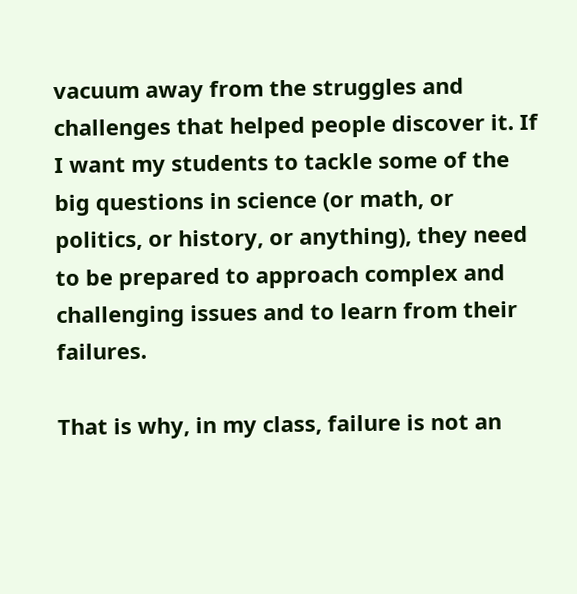vacuum away from the struggles and challenges that helped people discover it. If I want my students to tackle some of the big questions in science (or math, or politics, or history, or anything), they need to be prepared to approach complex and challenging issues and to learn from their failures.

That is why, in my class, failure is not an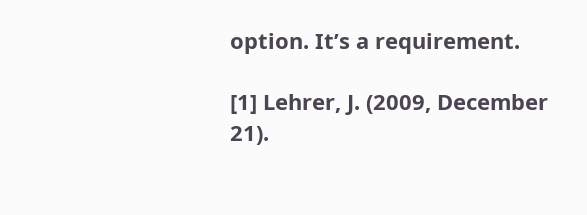option. It’s a requirement.

[1] Lehrer, J. (2009, December 21).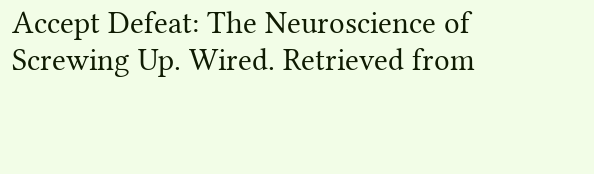Accept Defeat: The Neuroscience of Screwing Up. Wired. Retrieved from